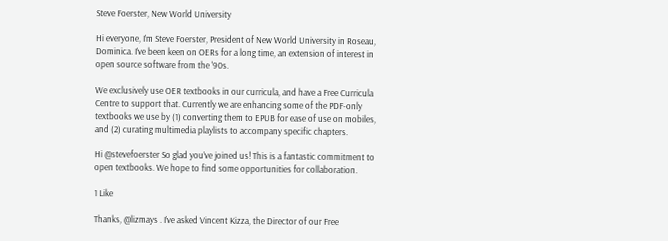Steve Foerster, New World University

Hi everyone, I’m Steve Foerster, President of New World University in Roseau, Dominica. I’ve been keen on OERs for a long time, an extension of interest in open source software from the '90s.

We exclusively use OER textbooks in our curricula, and have a Free Curricula Centre to support that. Currently we are enhancing some of the PDF-only textbooks we use by (1) converting them to EPUB for ease of use on mobiles, and (2) curating multimedia playlists to accompany specific chapters.

Hi @stevefoerster So glad you’ve joined us! This is a fantastic commitment to open textbooks. We hope to find some opportunities for collaboration.

1 Like

Thanks, @lizmays . I’ve asked Vincent Kizza, the Director of our Free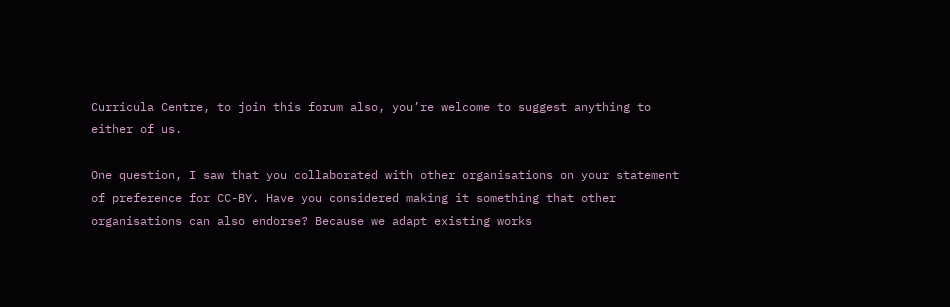Curricula Centre, to join this forum also, you’re welcome to suggest anything to either of us.

One question, I saw that you collaborated with other organisations on your statement of preference for CC-BY. Have you considered making it something that other organisations can also endorse? Because we adapt existing works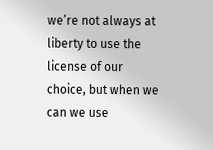we’re not always at liberty to use the license of our choice, but when we can we use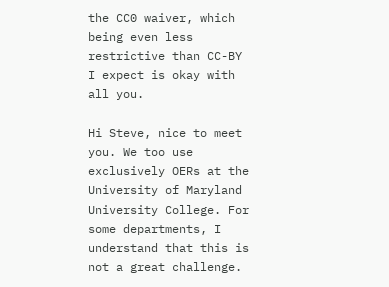the CC0 waiver, which being even less restrictive than CC-BY I expect is okay with all you.

Hi Steve, nice to meet you. We too use exclusively OERs at the University of Maryland University College. For some departments, I understand that this is not a great challenge.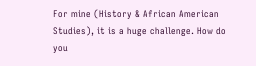For mine (History & African American Studies), it is a huge challenge. How do you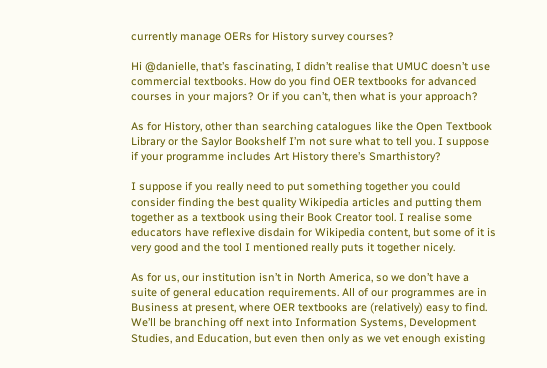currently manage OERs for History survey courses?

Hi @danielle, that’s fascinating, I didn’t realise that UMUC doesn’t use commercial textbooks. How do you find OER textbooks for advanced courses in your majors? Or if you can’t, then what is your approach?

As for History, other than searching catalogues like the Open Textbook Library or the Saylor Bookshelf I’m not sure what to tell you. I suppose if your programme includes Art History there’s Smarthistory?

I suppose if you really need to put something together you could consider finding the best quality Wikipedia articles and putting them together as a textbook using their Book Creator tool. I realise some educators have reflexive disdain for Wikipedia content, but some of it is very good and the tool I mentioned really puts it together nicely.

As for us, our institution isn’t in North America, so we don’t have a suite of general education requirements. All of our programmes are in Business at present, where OER textbooks are (relatively) easy to find. We’ll be branching off next into Information Systems, Development Studies, and Education, but even then only as we vet enough existing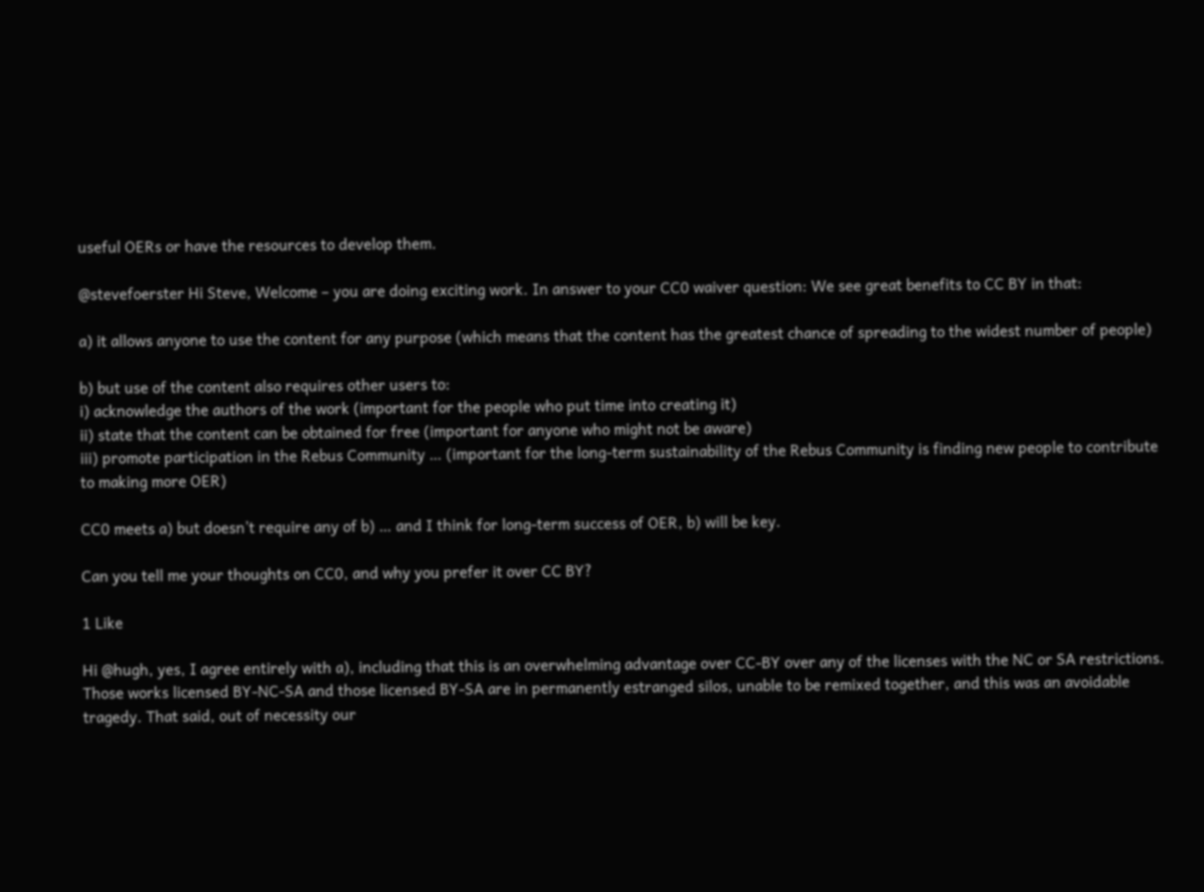useful OERs or have the resources to develop them.

@stevefoerster Hi Steve, Welcome – you are doing exciting work. In answer to your CC0 waiver question: We see great benefits to CC BY in that:

a) it allows anyone to use the content for any purpose (which means that the content has the greatest chance of spreading to the widest number of people)

b) but use of the content also requires other users to:
i) acknowledge the authors of the work (important for the people who put time into creating it)
ii) state that the content can be obtained for free (important for anyone who might not be aware)
iii) promote participation in the Rebus Community … (important for the long-term sustainability of the Rebus Community is finding new people to contribute to making more OER)

CC0 meets a) but doesn’t require any of b) … and I think for long-term success of OER, b) will be key.

Can you tell me your thoughts on CC0, and why you prefer it over CC BY?

1 Like

Hi @hugh, yes, I agree entirely with a), including that this is an overwhelming advantage over CC-BY over any of the licenses with the NC or SA restrictions. Those works licensed BY-NC-SA and those licensed BY-SA are in permanently estranged silos, unable to be remixed together, and this was an avoidable tragedy. That said, out of necessity our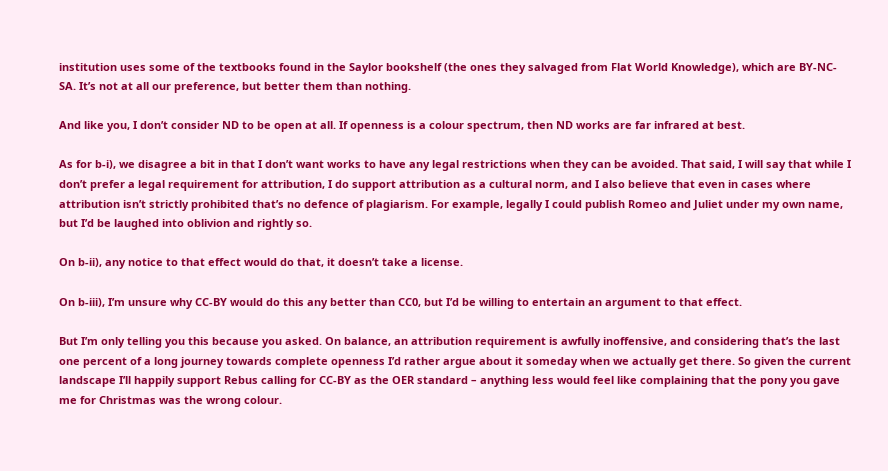institution uses some of the textbooks found in the Saylor bookshelf (the ones they salvaged from Flat World Knowledge), which are BY-NC-SA. It’s not at all our preference, but better them than nothing.

And like you, I don’t consider ND to be open at all. If openness is a colour spectrum, then ND works are far infrared at best.

As for b-i), we disagree a bit in that I don’t want works to have any legal restrictions when they can be avoided. That said, I will say that while I don’t prefer a legal requirement for attribution, I do support attribution as a cultural norm, and I also believe that even in cases where attribution isn’t strictly prohibited that’s no defence of plagiarism. For example, legally I could publish Romeo and Juliet under my own name, but I’d be laughed into oblivion and rightly so.

On b-ii), any notice to that effect would do that, it doesn’t take a license.

On b-iii), I’m unsure why CC-BY would do this any better than CC0, but I’d be willing to entertain an argument to that effect.

But I’m only telling you this because you asked. On balance, an attribution requirement is awfully inoffensive, and considering that’s the last one percent of a long journey towards complete openness I’d rather argue about it someday when we actually get there. So given the current landscape I’ll happily support Rebus calling for CC-BY as the OER standard – anything less would feel like complaining that the pony you gave me for Christmas was the wrong colour.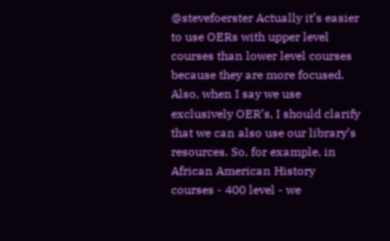@stevefoerster Actually it’s easier to use OERs with upper level courses than lower level courses because they are more focused. Also, when I say we use exclusively OER’s, I should clarify that we can also use our library’s resources. So, for example, in African American History courses - 400 level - we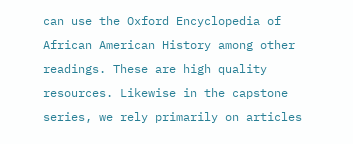can use the Oxford Encyclopedia of African American History among other readings. These are high quality resources. Likewise in the capstone series, we rely primarily on articles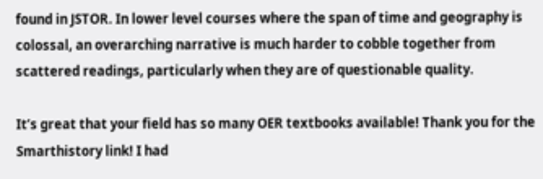found in JSTOR. In lower level courses where the span of time and geography is colossal, an overarching narrative is much harder to cobble together from scattered readings, particularly when they are of questionable quality.

It’s great that your field has so many OER textbooks available! Thank you for the Smarthistory link! I had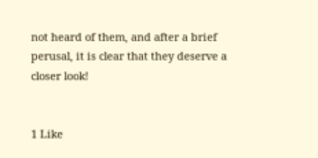not heard of them, and after a brief perusal, it is clear that they deserve a closer look!


1 Like